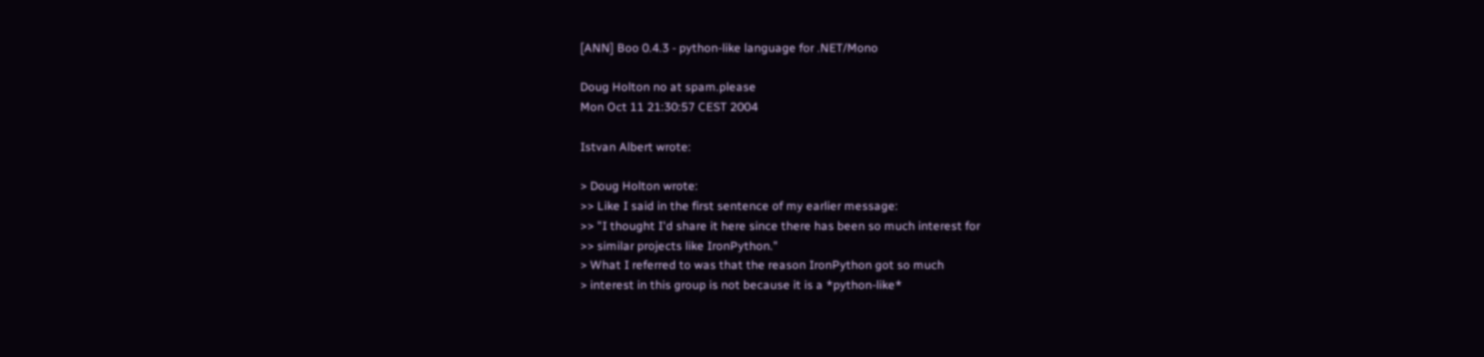[ANN] Boo 0.4.3 - python-like language for .NET/Mono

Doug Holton no at spam.please
Mon Oct 11 21:30:57 CEST 2004

Istvan Albert wrote:

> Doug Holton wrote:
>> Like I said in the first sentence of my earlier message:
>> "I thought I'd share it here since there has been so much interest for
>> similar projects like IronPython."
> What I referred to was that the reason IronPython got so much
> interest in this group is not because it is a *python-like*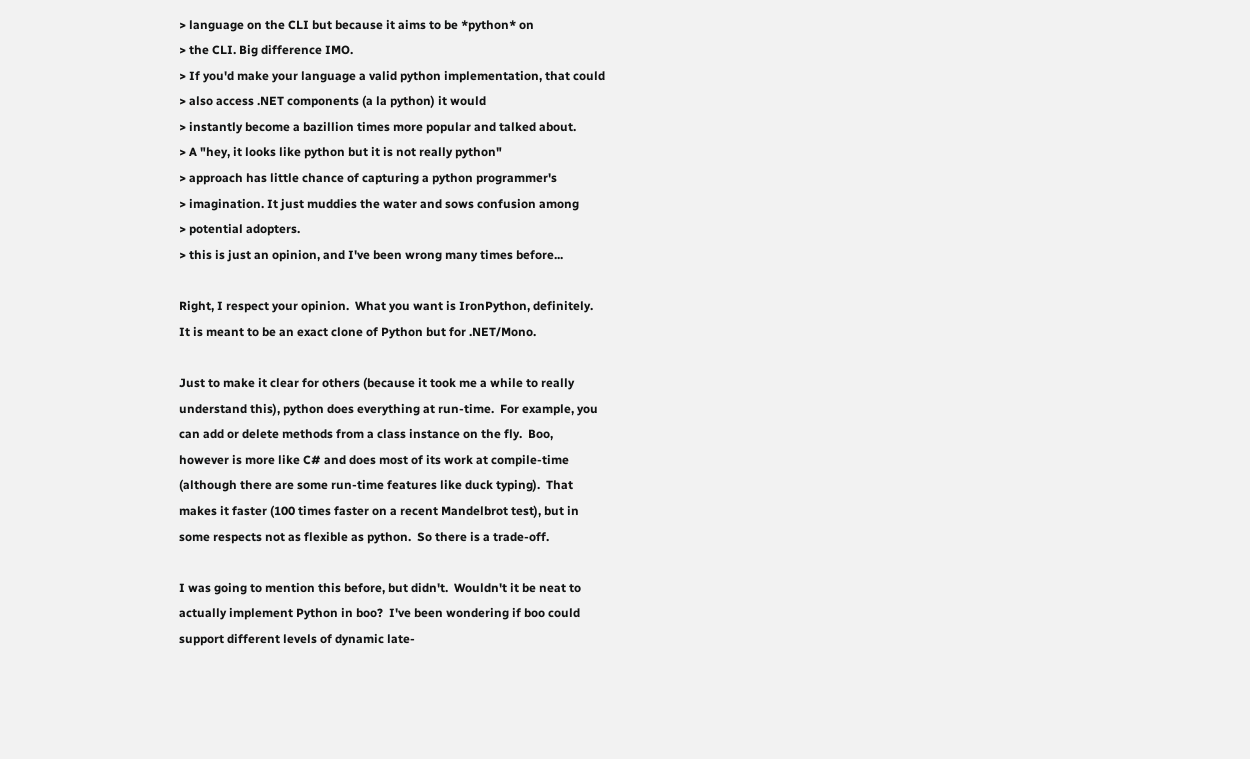> language on the CLI but because it aims to be *python* on
> the CLI. Big difference IMO.
> If you'd make your language a valid python implementation, that could
> also access .NET components (a la python) it would
> instantly become a bazillion times more popular and talked about.
> A "hey, it looks like python but it is not really python"
> approach has little chance of capturing a python programmer's
> imagination. It just muddies the water and sows confusion among
> potential adopters.
> this is just an opinion, and I've been wrong many times before...

Right, I respect your opinion.  What you want is IronPython, definitely.
It is meant to be an exact clone of Python but for .NET/Mono.

Just to make it clear for others (because it took me a while to really
understand this), python does everything at run-time.  For example, you
can add or delete methods from a class instance on the fly.  Boo,
however is more like C# and does most of its work at compile-time
(although there are some run-time features like duck typing).  That
makes it faster (100 times faster on a recent Mandelbrot test), but in
some respects not as flexible as python.  So there is a trade-off.

I was going to mention this before, but didn't.  Wouldn't it be neat to
actually implement Python in boo?  I've been wondering if boo could
support different levels of dynamic late-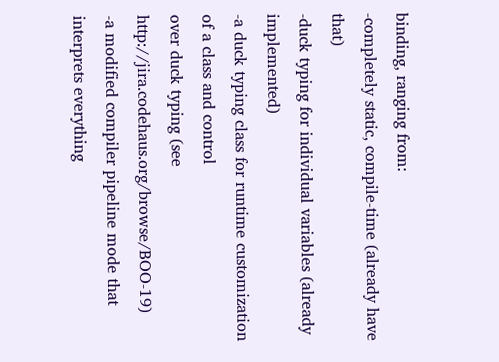binding, ranging from:
-completely static, compile-time (already have that)
-duck typing for individual variables (already implemented)
-a duck typing class for runtime customization of a class and control
over duck typing (see http://jira.codehaus.org/browse/BOO-19)
-a modified compiler pipeline mode that interprets everything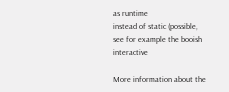as runtime
instead of static (possible, see for example the booish interactive

More information about the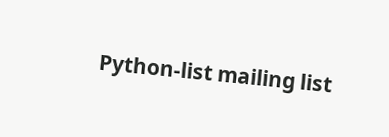Python-list mailing list